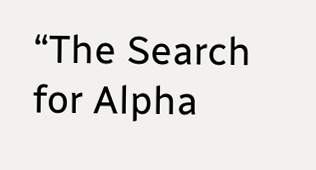“The Search for Alpha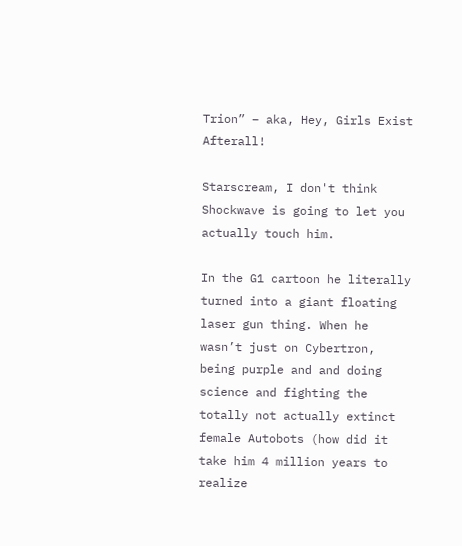Trion” – aka, Hey, Girls Exist Afterall!

Starscream, I don't think Shockwave is going to let you actually touch him.

In the G1 cartoon he literally turned into a giant floating laser gun thing. When he wasn’t just on Cybertron, being purple and and doing science and fighting the totally not actually extinct female Autobots (how did it take him 4 million years to realize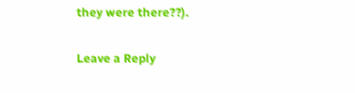they were there??).

Leave a Reply